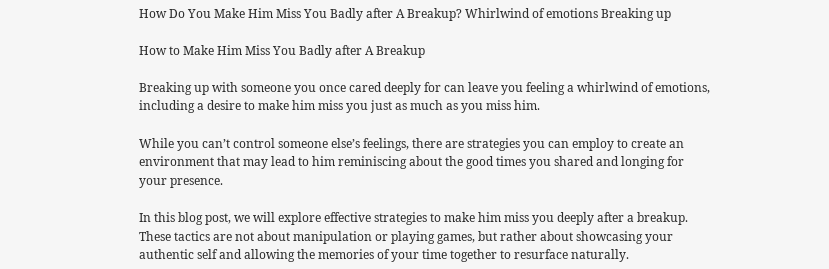How Do You Make Him Miss You Badly after A Breakup? Whirlwind of emotions Breaking up

How to Make Him Miss You Badly after A Breakup

Breaking up with someone you once cared deeply for can leave you feeling a whirlwind of emotions, including a desire to make him miss you just as much as you miss him.

While you can’t control someone else’s feelings, there are strategies you can employ to create an environment that may lead to him reminiscing about the good times you shared and longing for your presence.

In this blog post, we will explore effective strategies to make him miss you deeply after a breakup. These tactics are not about manipulation or playing games, but rather about showcasing your authentic self and allowing the memories of your time together to resurface naturally.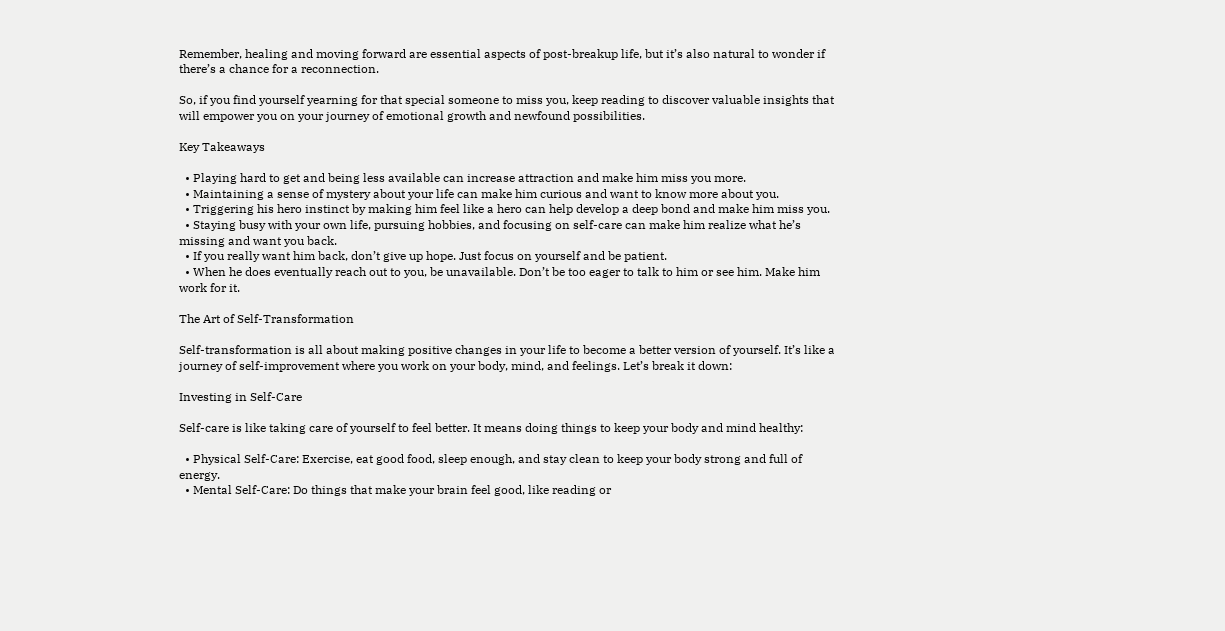Remember, healing and moving forward are essential aspects of post-breakup life, but it’s also natural to wonder if there’s a chance for a reconnection.

So, if you find yourself yearning for that special someone to miss you, keep reading to discover valuable insights that will empower you on your journey of emotional growth and newfound possibilities.

Key Takeaways

  • Playing hard to get and being less available can increase attraction and make him miss you more.
  • Maintaining a sense of mystery about your life can make him curious and want to know more about you.
  • Triggering his hero instinct by making him feel like a hero can help develop a deep bond and make him miss you.
  • Staying busy with your own life, pursuing hobbies, and focusing on self-care can make him realize what he’s missing and want you back.
  • If you really want him back, don’t give up hope. Just focus on yourself and be patient.
  • When he does eventually reach out to you, be unavailable. Don’t be too eager to talk to him or see him. Make him work for it.

The Art of Self-Transformation

Self-transformation is all about making positive changes in your life to become a better version of yourself. It’s like a journey of self-improvement where you work on your body, mind, and feelings. Let’s break it down:

Investing in Self-Care

Self-care is like taking care of yourself to feel better. It means doing things to keep your body and mind healthy:

  • Physical Self-Care: Exercise, eat good food, sleep enough, and stay clean to keep your body strong and full of energy.
  • Mental Self-Care: Do things that make your brain feel good, like reading or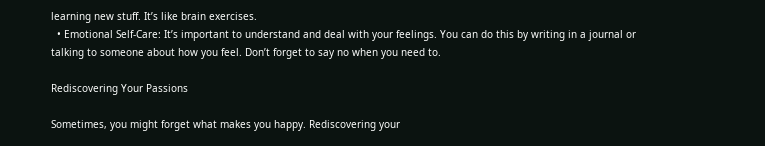learning new stuff. It’s like brain exercises.
  • Emotional Self-Care: It’s important to understand and deal with your feelings. You can do this by writing in a journal or talking to someone about how you feel. Don’t forget to say no when you need to.

Rediscovering Your Passions

Sometimes, you might forget what makes you happy. Rediscovering your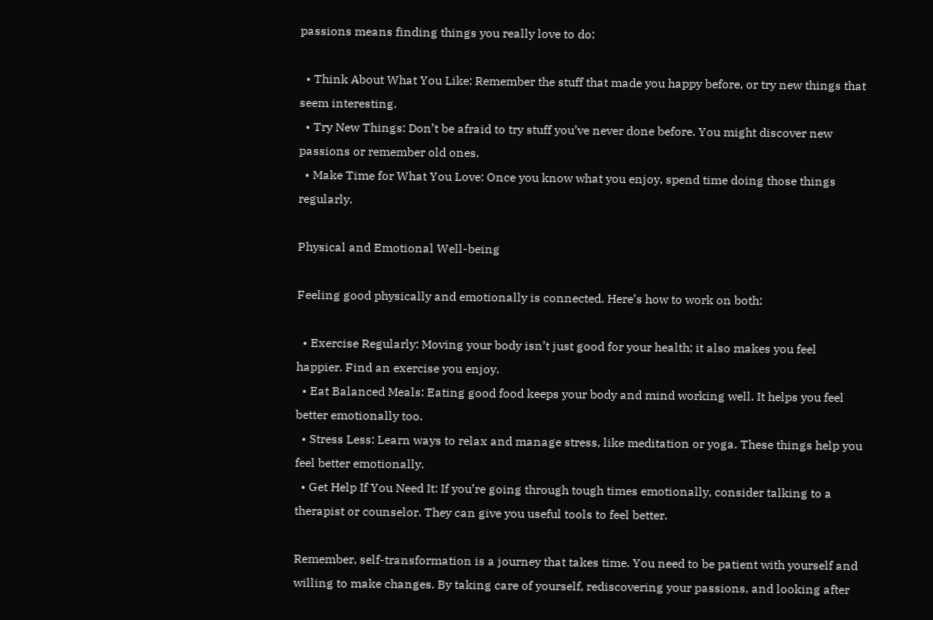passions means finding things you really love to do:

  • Think About What You Like: Remember the stuff that made you happy before, or try new things that seem interesting.
  • Try New Things: Don’t be afraid to try stuff you’ve never done before. You might discover new passions or remember old ones.
  • Make Time for What You Love: Once you know what you enjoy, spend time doing those things regularly.

Physical and Emotional Well-being

Feeling good physically and emotionally is connected. Here’s how to work on both:

  • Exercise Regularly: Moving your body isn’t just good for your health; it also makes you feel happier. Find an exercise you enjoy.
  • Eat Balanced Meals: Eating good food keeps your body and mind working well. It helps you feel better emotionally too.
  • Stress Less: Learn ways to relax and manage stress, like meditation or yoga. These things help you feel better emotionally.
  • Get Help If You Need It: If you’re going through tough times emotionally, consider talking to a therapist or counselor. They can give you useful tools to feel better.

Remember, self-transformation is a journey that takes time. You need to be patient with yourself and willing to make changes. By taking care of yourself, rediscovering your passions, and looking after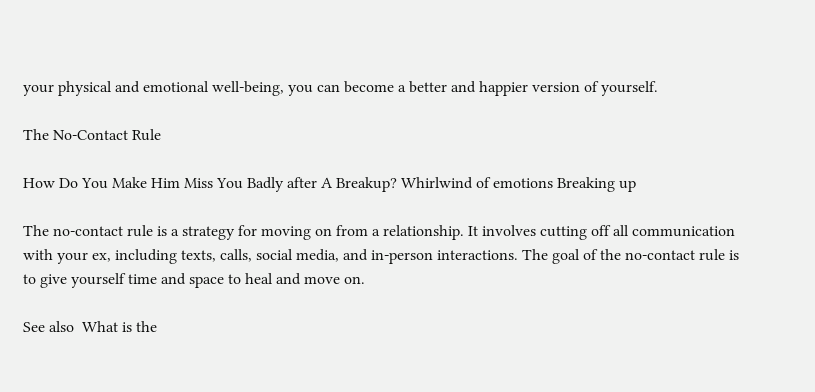your physical and emotional well-being, you can become a better and happier version of yourself.

The No-Contact Rule

How Do You Make Him Miss You Badly after A Breakup? Whirlwind of emotions Breaking up

The no-contact rule is a strategy for moving on from a relationship. It involves cutting off all communication with your ex, including texts, calls, social media, and in-person interactions. The goal of the no-contact rule is to give yourself time and space to heal and move on.

See also  What is the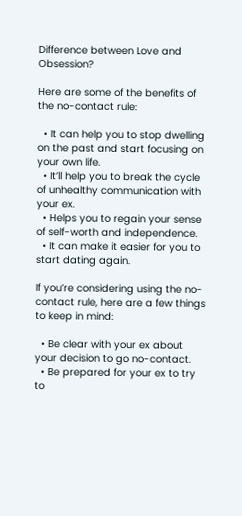Difference between Love and Obsession?

Here are some of the benefits of the no-contact rule:

  • It can help you to stop dwelling on the past and start focusing on your own life.
  • It’ll help you to break the cycle of unhealthy communication with your ex.
  • Helps you to regain your sense of self-worth and independence.
  • It can make it easier for you to start dating again.

If you’re considering using the no-contact rule, here are a few things to keep in mind:

  • Be clear with your ex about your decision to go no-contact.
  • Be prepared for your ex to try to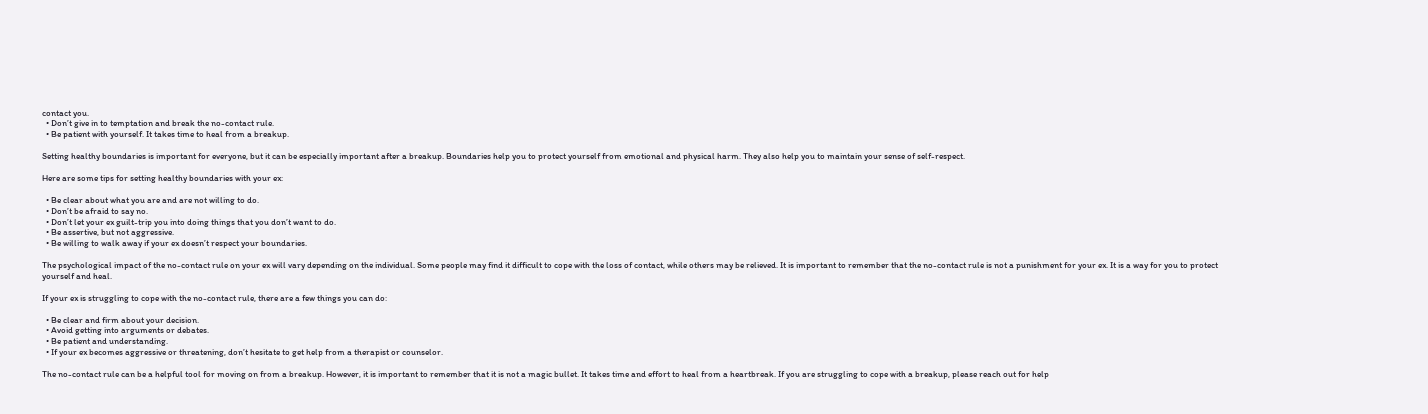contact you.
  • Don’t give in to temptation and break the no-contact rule.
  • Be patient with yourself. It takes time to heal from a breakup.

Setting healthy boundaries is important for everyone, but it can be especially important after a breakup. Boundaries help you to protect yourself from emotional and physical harm. They also help you to maintain your sense of self-respect.

Here are some tips for setting healthy boundaries with your ex:

  • Be clear about what you are and are not willing to do.
  • Don’t be afraid to say no.
  • Don’t let your ex guilt-trip you into doing things that you don’t want to do.
  • Be assertive, but not aggressive.
  • Be willing to walk away if your ex doesn’t respect your boundaries.

The psychological impact of the no-contact rule on your ex will vary depending on the individual. Some people may find it difficult to cope with the loss of contact, while others may be relieved. It is important to remember that the no-contact rule is not a punishment for your ex. It is a way for you to protect yourself and heal.

If your ex is struggling to cope with the no-contact rule, there are a few things you can do:

  • Be clear and firm about your decision.
  • Avoid getting into arguments or debates.
  • Be patient and understanding.
  • If your ex becomes aggressive or threatening, don’t hesitate to get help from a therapist or counselor.

The no-contact rule can be a helpful tool for moving on from a breakup. However, it is important to remember that it is not a magic bullet. It takes time and effort to heal from a heartbreak. If you are struggling to cope with a breakup, please reach out for help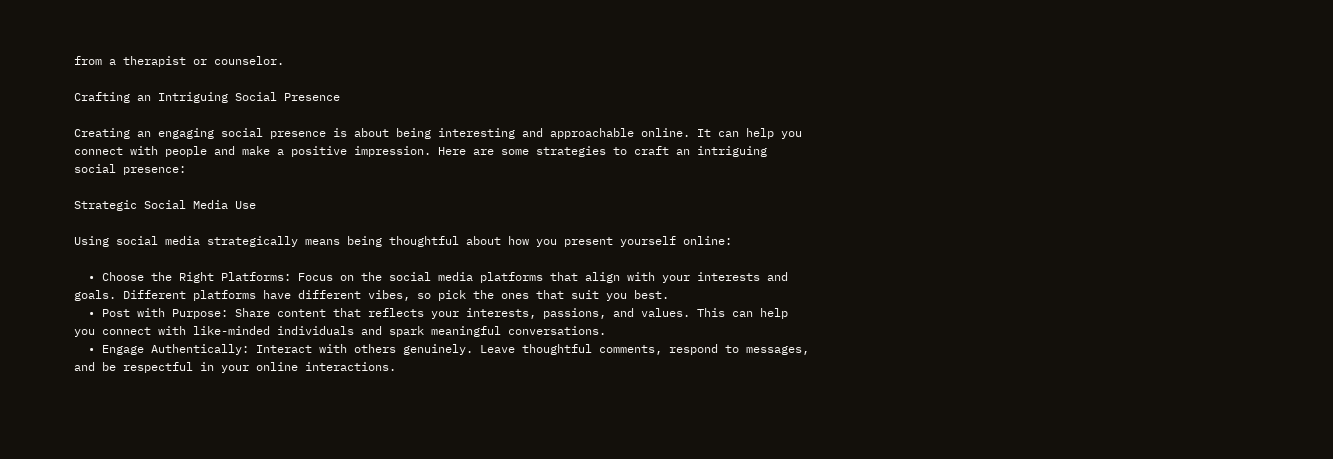from a therapist or counselor.

Crafting an Intriguing Social Presence

Creating an engaging social presence is about being interesting and approachable online. It can help you connect with people and make a positive impression. Here are some strategies to craft an intriguing social presence:

Strategic Social Media Use

Using social media strategically means being thoughtful about how you present yourself online:

  • Choose the Right Platforms: Focus on the social media platforms that align with your interests and goals. Different platforms have different vibes, so pick the ones that suit you best.
  • Post with Purpose: Share content that reflects your interests, passions, and values. This can help you connect with like-minded individuals and spark meaningful conversations.
  • Engage Authentically: Interact with others genuinely. Leave thoughtful comments, respond to messages, and be respectful in your online interactions.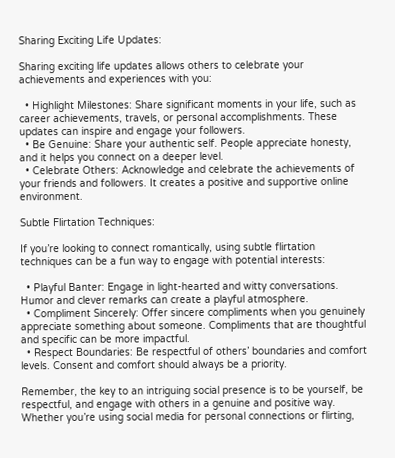Sharing Exciting Life Updates:

Sharing exciting life updates allows others to celebrate your achievements and experiences with you:

  • Highlight Milestones: Share significant moments in your life, such as career achievements, travels, or personal accomplishments. These updates can inspire and engage your followers.
  • Be Genuine: Share your authentic self. People appreciate honesty, and it helps you connect on a deeper level.
  • Celebrate Others: Acknowledge and celebrate the achievements of your friends and followers. It creates a positive and supportive online environment.

Subtle Flirtation Techniques:

If you’re looking to connect romantically, using subtle flirtation techniques can be a fun way to engage with potential interests:

  • Playful Banter: Engage in light-hearted and witty conversations. Humor and clever remarks can create a playful atmosphere.
  • Compliment Sincerely: Offer sincere compliments when you genuinely appreciate something about someone. Compliments that are thoughtful and specific can be more impactful.
  • Respect Boundaries: Be respectful of others’ boundaries and comfort levels. Consent and comfort should always be a priority.

Remember, the key to an intriguing social presence is to be yourself, be respectful, and engage with others in a genuine and positive way. Whether you’re using social media for personal connections or flirting,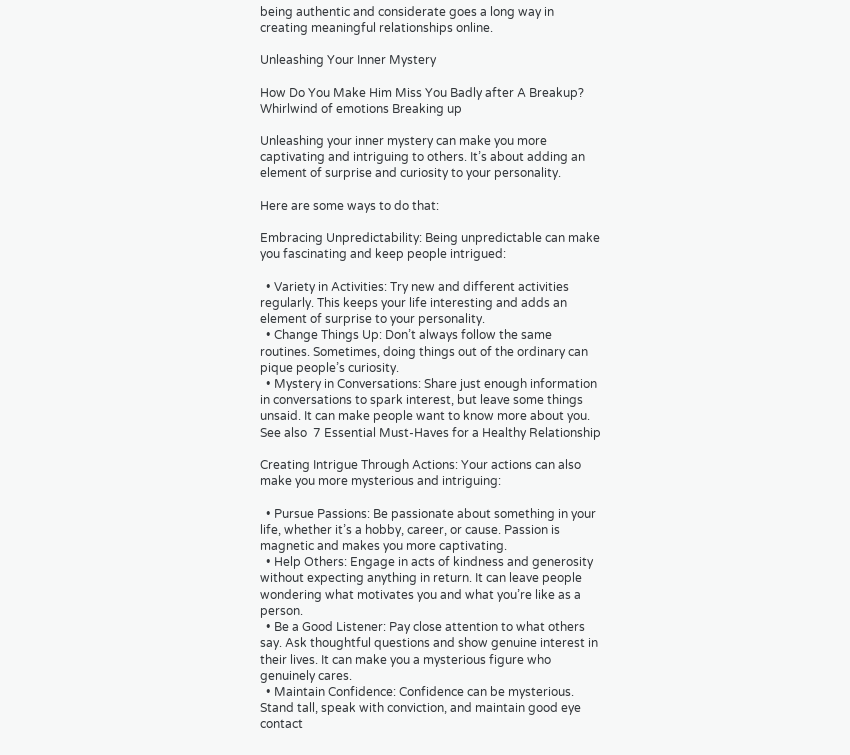being authentic and considerate goes a long way in creating meaningful relationships online.

Unleashing Your Inner Mystery

How Do You Make Him Miss You Badly after A Breakup? Whirlwind of emotions Breaking up

Unleashing your inner mystery can make you more captivating and intriguing to others. It’s about adding an element of surprise and curiosity to your personality.

Here are some ways to do that:

Embracing Unpredictability: Being unpredictable can make you fascinating and keep people intrigued:

  • Variety in Activities: Try new and different activities regularly. This keeps your life interesting and adds an element of surprise to your personality.
  • Change Things Up: Don’t always follow the same routines. Sometimes, doing things out of the ordinary can pique people’s curiosity.
  • Mystery in Conversations: Share just enough information in conversations to spark interest, but leave some things unsaid. It can make people want to know more about you.
See also  7 Essential Must-Haves for a Healthy Relationship

Creating Intrigue Through Actions: Your actions can also make you more mysterious and intriguing:

  • Pursue Passions: Be passionate about something in your life, whether it’s a hobby, career, or cause. Passion is magnetic and makes you more captivating.
  • Help Others: Engage in acts of kindness and generosity without expecting anything in return. It can leave people wondering what motivates you and what you’re like as a person.
  • Be a Good Listener: Pay close attention to what others say. Ask thoughtful questions and show genuine interest in their lives. It can make you a mysterious figure who genuinely cares.
  • Maintain Confidence: Confidence can be mysterious. Stand tall, speak with conviction, and maintain good eye contact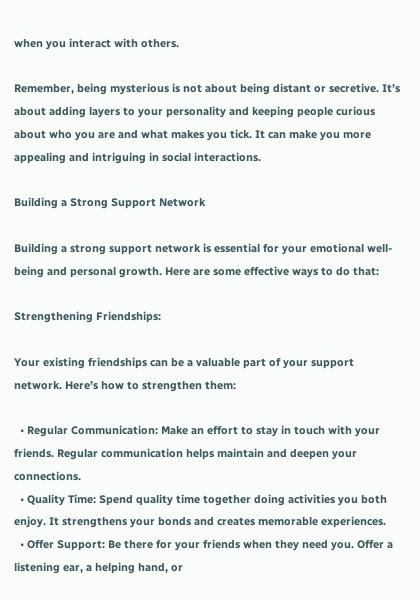when you interact with others.

Remember, being mysterious is not about being distant or secretive. It’s about adding layers to your personality and keeping people curious about who you are and what makes you tick. It can make you more appealing and intriguing in social interactions.

Building a Strong Support Network

Building a strong support network is essential for your emotional well-being and personal growth. Here are some effective ways to do that:

Strengthening Friendships:

Your existing friendships can be a valuable part of your support network. Here’s how to strengthen them:

  • Regular Communication: Make an effort to stay in touch with your friends. Regular communication helps maintain and deepen your connections.
  • Quality Time: Spend quality time together doing activities you both enjoy. It strengthens your bonds and creates memorable experiences.
  • Offer Support: Be there for your friends when they need you. Offer a listening ear, a helping hand, or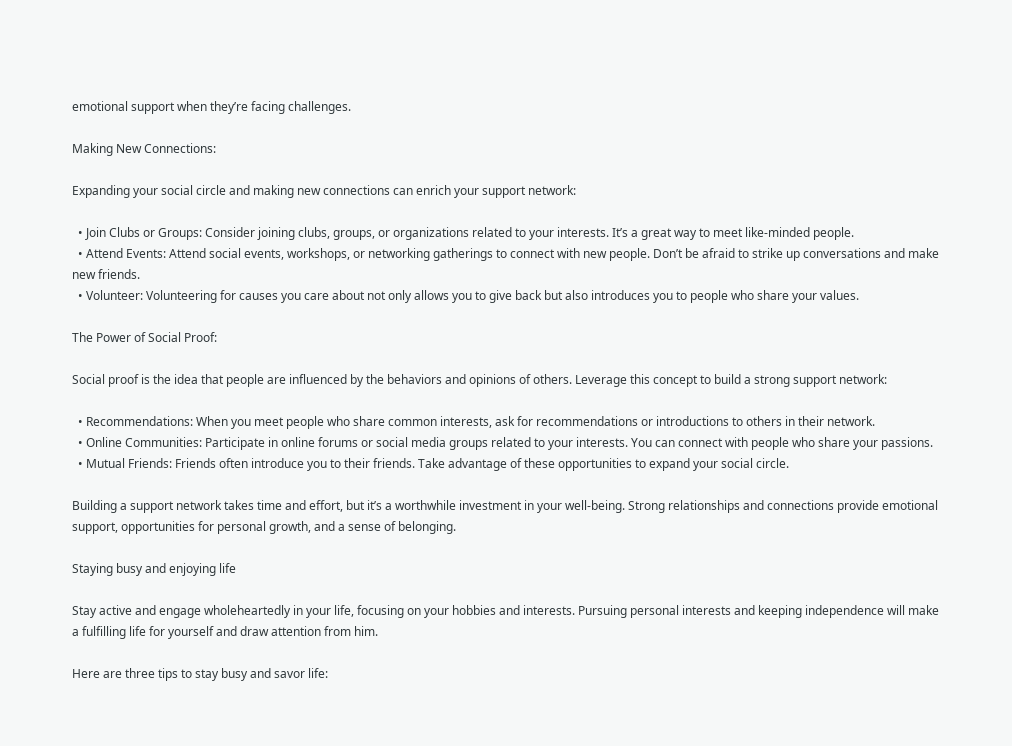emotional support when they’re facing challenges.

Making New Connections:

Expanding your social circle and making new connections can enrich your support network:

  • Join Clubs or Groups: Consider joining clubs, groups, or organizations related to your interests. It’s a great way to meet like-minded people.
  • Attend Events: Attend social events, workshops, or networking gatherings to connect with new people. Don’t be afraid to strike up conversations and make new friends.
  • Volunteer: Volunteering for causes you care about not only allows you to give back but also introduces you to people who share your values.

The Power of Social Proof:

Social proof is the idea that people are influenced by the behaviors and opinions of others. Leverage this concept to build a strong support network:

  • Recommendations: When you meet people who share common interests, ask for recommendations or introductions to others in their network.
  • Online Communities: Participate in online forums or social media groups related to your interests. You can connect with people who share your passions.
  • Mutual Friends: Friends often introduce you to their friends. Take advantage of these opportunities to expand your social circle.

Building a support network takes time and effort, but it’s a worthwhile investment in your well-being. Strong relationships and connections provide emotional support, opportunities for personal growth, and a sense of belonging.

Staying busy and enjoying life

Stay active and engage wholeheartedly in your life, focusing on your hobbies and interests. Pursuing personal interests and keeping independence will make a fulfilling life for yourself and draw attention from him.

Here are three tips to stay busy and savor life: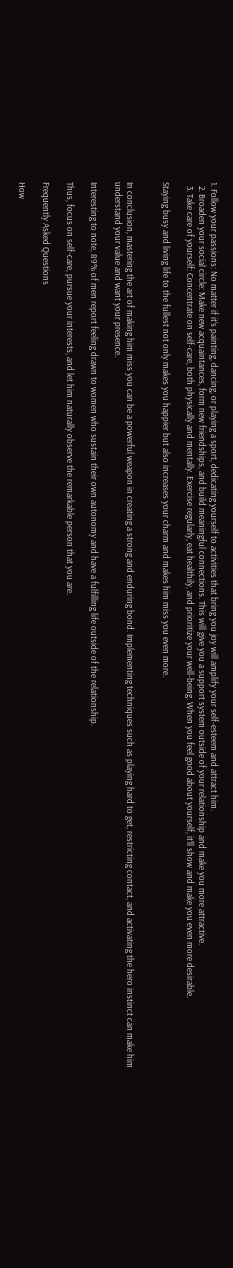1. Follow your passions: No matter if it’s painting, dancing, or playing a sport, dedicating yourself to activities that bring you joy will amplify your self-esteem and attract him.
  2. Broaden your social circle: Make new acquaintances, form new friendships, and build meaningful connections. This will give you a support system outside of your relationship and make you more attractive.
  3. Take care of yourself: Concentrate on self-care, both physically and mentally. Exercise regularly, eat healthily, and prioritize your well-being. When you feel good about yourself, it’ll show and make you even more desirable.

Staying busy and living life to the fullest not only makes you happier but also increases your charm and makes him miss you even more.


In conclusion, mastering the art of making him miss you can be a powerful weapon in creating a strong and enduring bond. Implementing techniques such as playing hard to get, restricting contact, and activating the hero instinct can make him understand your value and want your presence.

Interesting to note, 89% of men report feeling drawn to women who sustain their own autonomy and have a fulfilling life outside of the relationship.

Thus, focus on self-care, pursue your interests, and let him naturally observe the remarkable person that you are.

Frequently Asked Questions

How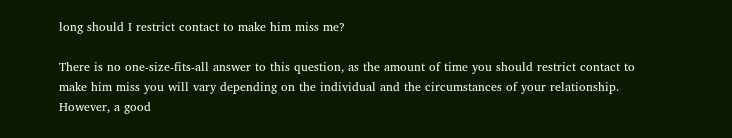long should I restrict contact to make him miss me?

There is no one-size-fits-all answer to this question, as the amount of time you should restrict contact to make him miss you will vary depending on the individual and the circumstances of your relationship. However, a good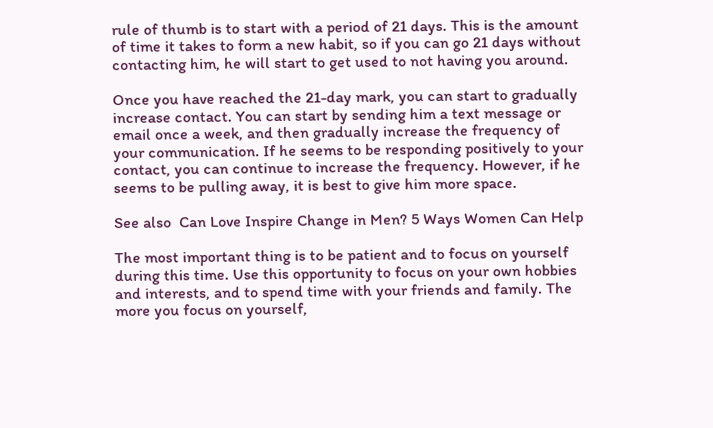rule of thumb is to start with a period of 21 days. This is the amount of time it takes to form a new habit, so if you can go 21 days without contacting him, he will start to get used to not having you around.

Once you have reached the 21-day mark, you can start to gradually increase contact. You can start by sending him a text message or email once a week, and then gradually increase the frequency of your communication. If he seems to be responding positively to your contact, you can continue to increase the frequency. However, if he seems to be pulling away, it is best to give him more space.

See also  Can Love Inspire Change in Men? 5 Ways Women Can Help

The most important thing is to be patient and to focus on yourself during this time. Use this opportunity to focus on your own hobbies and interests, and to spend time with your friends and family. The more you focus on yourself,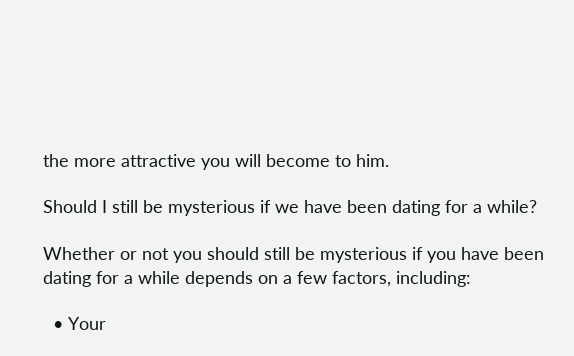the more attractive you will become to him.

Should I still be mysterious if we have been dating for a while?

Whether or not you should still be mysterious if you have been dating for a while depends on a few factors, including:

  • Your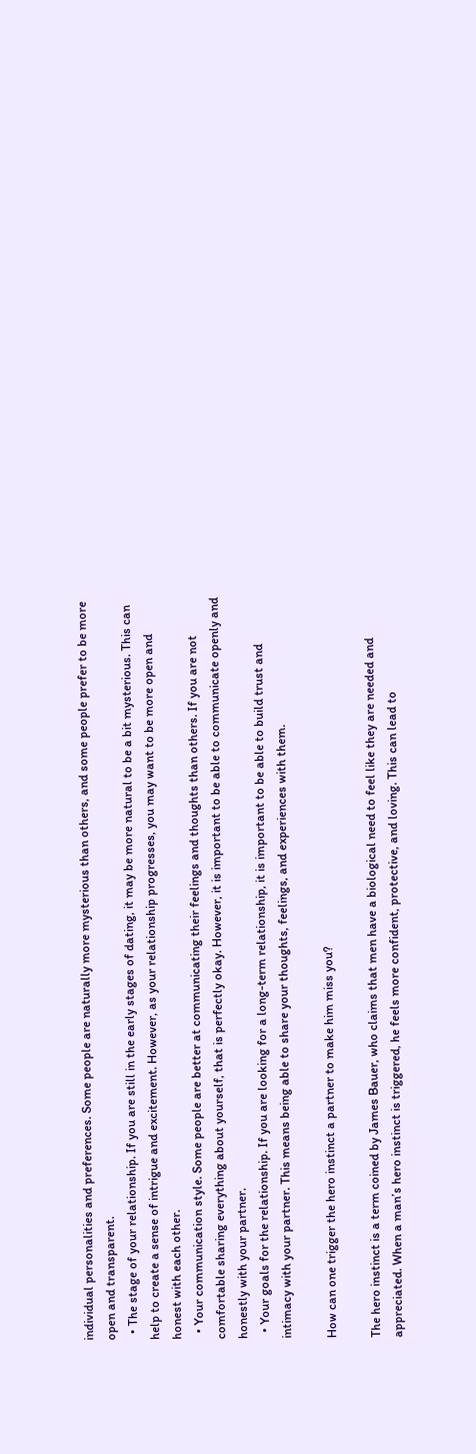individual personalities and preferences. Some people are naturally more mysterious than others, and some people prefer to be more open and transparent.
  • The stage of your relationship. If you are still in the early stages of dating, it may be more natural to be a bit mysterious. This can help to create a sense of intrigue and excitement. However, as your relationship progresses, you may want to be more open and honest with each other.
  • Your communication style. Some people are better at communicating their feelings and thoughts than others. If you are not comfortable sharing everything about yourself, that is perfectly okay. However, it is important to be able to communicate openly and honestly with your partner.
  • Your goals for the relationship. If you are looking for a long-term relationship, it is important to be able to build trust and intimacy with your partner. This means being able to share your thoughts, feelings, and experiences with them.

How can one trigger the hero instinct a partner to make him miss you?

The hero instinct is a term coined by James Bauer, who claims that men have a biological need to feel like they are needed and appreciated. When a man’s hero instinct is triggered, he feels more confident, protective, and loving. This can lead to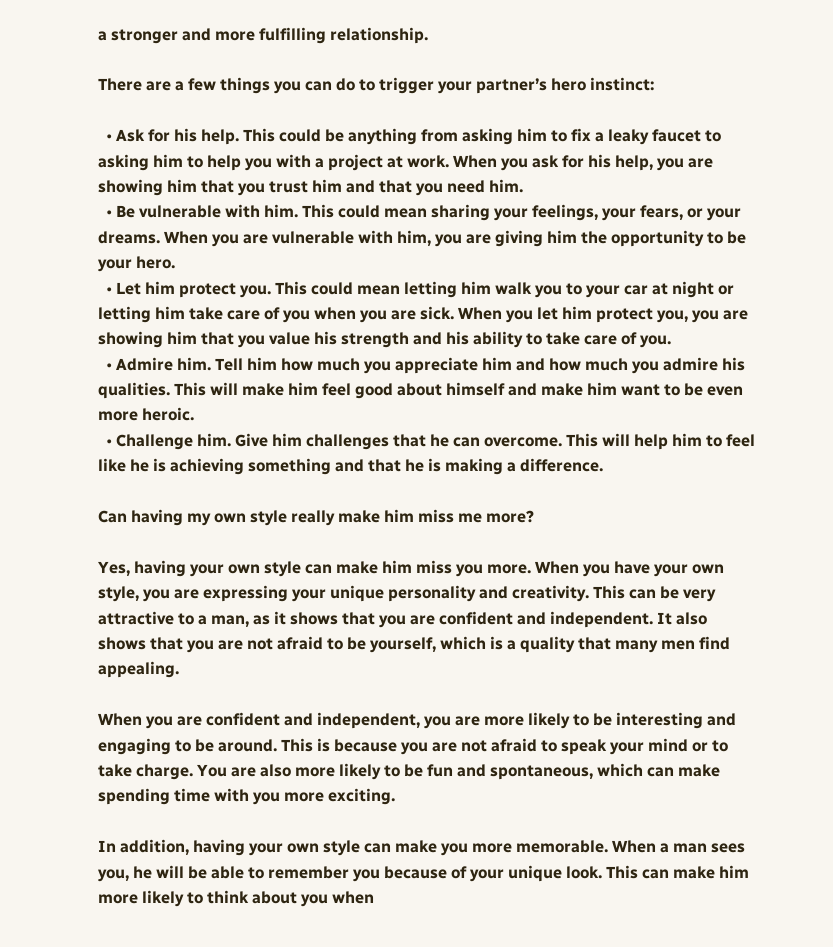a stronger and more fulfilling relationship.

There are a few things you can do to trigger your partner’s hero instinct:

  • Ask for his help. This could be anything from asking him to fix a leaky faucet to asking him to help you with a project at work. When you ask for his help, you are showing him that you trust him and that you need him.
  • Be vulnerable with him. This could mean sharing your feelings, your fears, or your dreams. When you are vulnerable with him, you are giving him the opportunity to be your hero.
  • Let him protect you. This could mean letting him walk you to your car at night or letting him take care of you when you are sick. When you let him protect you, you are showing him that you value his strength and his ability to take care of you.
  • Admire him. Tell him how much you appreciate him and how much you admire his qualities. This will make him feel good about himself and make him want to be even more heroic.
  • Challenge him. Give him challenges that he can overcome. This will help him to feel like he is achieving something and that he is making a difference.

Can having my own style really make him miss me more?

Yes, having your own style can make him miss you more. When you have your own style, you are expressing your unique personality and creativity. This can be very attractive to a man, as it shows that you are confident and independent. It also shows that you are not afraid to be yourself, which is a quality that many men find appealing.

When you are confident and independent, you are more likely to be interesting and engaging to be around. This is because you are not afraid to speak your mind or to take charge. You are also more likely to be fun and spontaneous, which can make spending time with you more exciting.

In addition, having your own style can make you more memorable. When a man sees you, he will be able to remember you because of your unique look. This can make him more likely to think about you when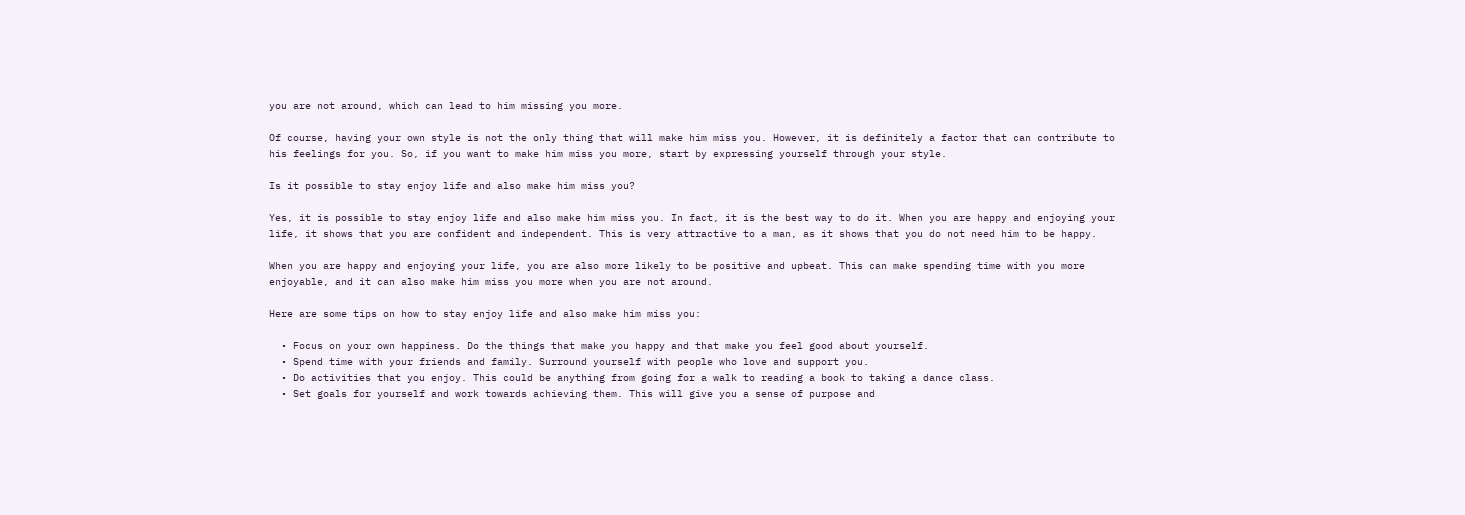you are not around, which can lead to him missing you more.

Of course, having your own style is not the only thing that will make him miss you. However, it is definitely a factor that can contribute to his feelings for you. So, if you want to make him miss you more, start by expressing yourself through your style.

Is it possible to stay enjoy life and also make him miss you?

Yes, it is possible to stay enjoy life and also make him miss you. In fact, it is the best way to do it. When you are happy and enjoying your life, it shows that you are confident and independent. This is very attractive to a man, as it shows that you do not need him to be happy.

When you are happy and enjoying your life, you are also more likely to be positive and upbeat. This can make spending time with you more enjoyable, and it can also make him miss you more when you are not around.

Here are some tips on how to stay enjoy life and also make him miss you:

  • Focus on your own happiness. Do the things that make you happy and that make you feel good about yourself.
  • Spend time with your friends and family. Surround yourself with people who love and support you.
  • Do activities that you enjoy. This could be anything from going for a walk to reading a book to taking a dance class.
  • Set goals for yourself and work towards achieving them. This will give you a sense of purpose and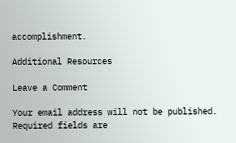accomplishment.

Additional Resources

Leave a Comment

Your email address will not be published. Required fields are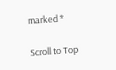marked *

Scroll to Top